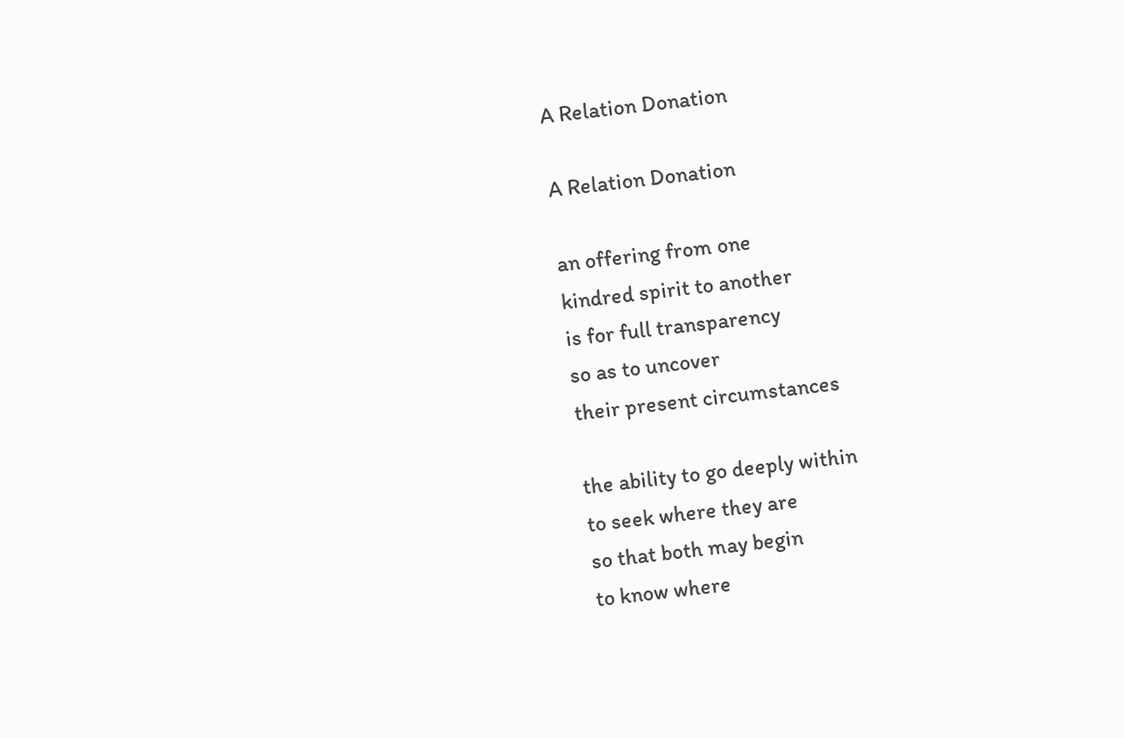A Relation Donation

A Relation Donation

an offering from one
kindred spirit to another
is for full transparency
so as to uncover
their present circumstances

the ability to go deeply within
to seek where they are
so that both may begin
to know where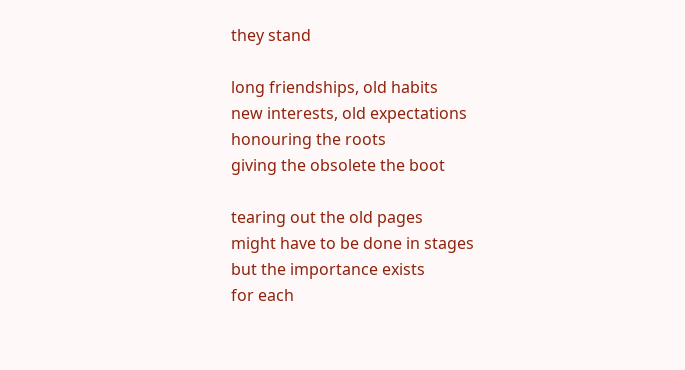they stand

long friendships, old habits
new interests, old expectations
honouring the roots
giving the obsolete the boot

tearing out the old pages
might have to be done in stages
but the importance exists
for each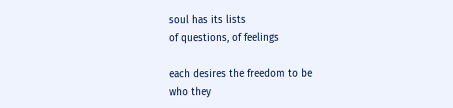soul has its lists
of questions, of feelings

each desires the freedom to be
who they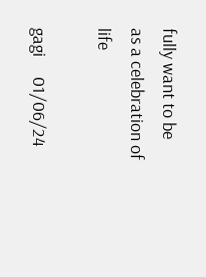fully want to be
as a celebration of life

gagi     01/06/24